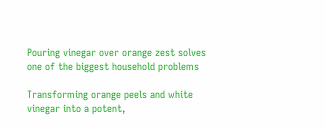Pouring vinegar over orange zest solves one of the biggest household problems

Transforming orange peels and white vinegar into a potent,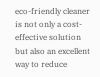eco-friendly cleaner is not only a cost-effective solution but also an excellent way to reduce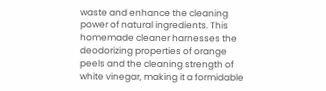waste and enhance the cleaning power of natural ingredients. This homemade cleaner harnesses the deodorizing properties of orange peels and the cleaning strength of white vinegar, making it a formidable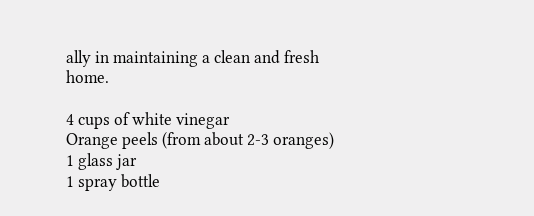ally in maintaining a clean and fresh home.

4 cups of white vinegar
Orange peels (from about 2-3 oranges)
1 glass jar
1 spray bottle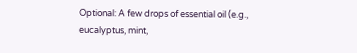Optional: A few drops of essential oil (e.g., eucalyptus, mint,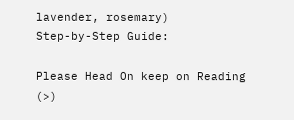lavender, rosemary)
Step-by-Step Guide:

Please Head On keep on Reading (>)